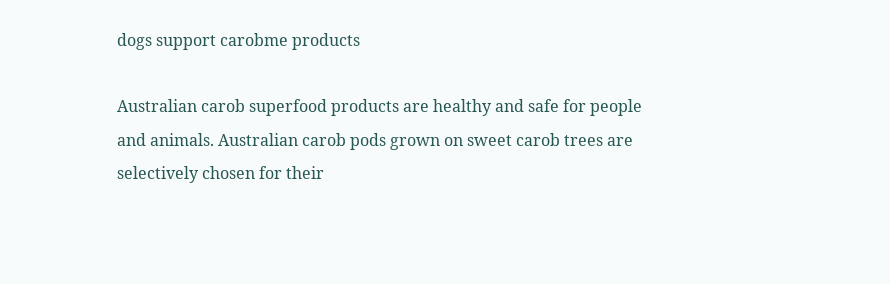dogs support carobme products

Australian carob superfood products are healthy and safe for people and animals. Australian carob pods grown on sweet carob trees are selectively chosen for their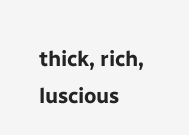thick, rich, luscious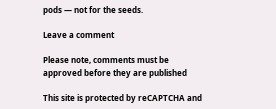pods — not for the seeds.

Leave a comment

Please note, comments must be approved before they are published

This site is protected by reCAPTCHA and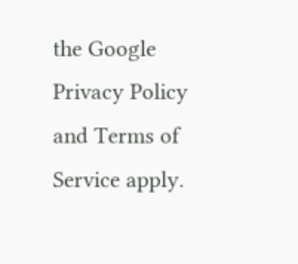the Google Privacy Policy and Terms of Service apply.